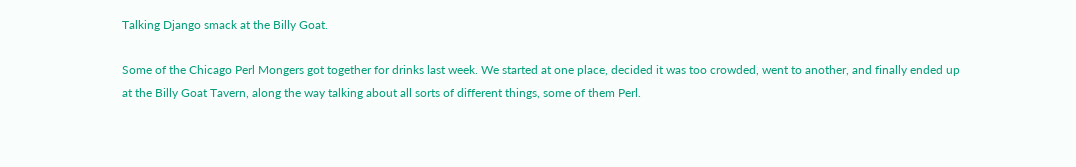Talking Django smack at the Billy Goat.

Some of the Chicago Perl Mongers got together for drinks last week. We started at one place, decided it was too crowded, went to another, and finally ended up at the Billy Goat Tavern, along the way talking about all sorts of different things, some of them Perl.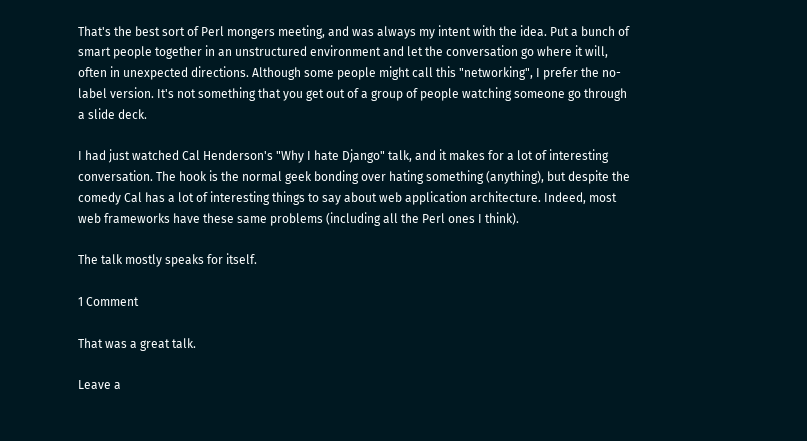That's the best sort of Perl mongers meeting, and was always my intent with the idea. Put a bunch of smart people together in an unstructured environment and let the conversation go where it will, often in unexpected directions. Although some people might call this "networking", I prefer the no-label version. It's not something that you get out of a group of people watching someone go through a slide deck.

I had just watched Cal Henderson's "Why I hate Django" talk, and it makes for a lot of interesting conversation. The hook is the normal geek bonding over hating something (anything), but despite the comedy Cal has a lot of interesting things to say about web application architecture. Indeed, most web frameworks have these same problems (including all the Perl ones I think).

The talk mostly speaks for itself.

1 Comment

That was a great talk.

Leave a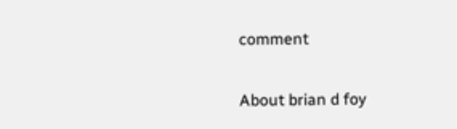comment

About brian d foy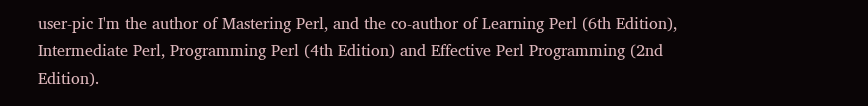user-pic I'm the author of Mastering Perl, and the co-author of Learning Perl (6th Edition), Intermediate Perl, Programming Perl (4th Edition) and Effective Perl Programming (2nd Edition).